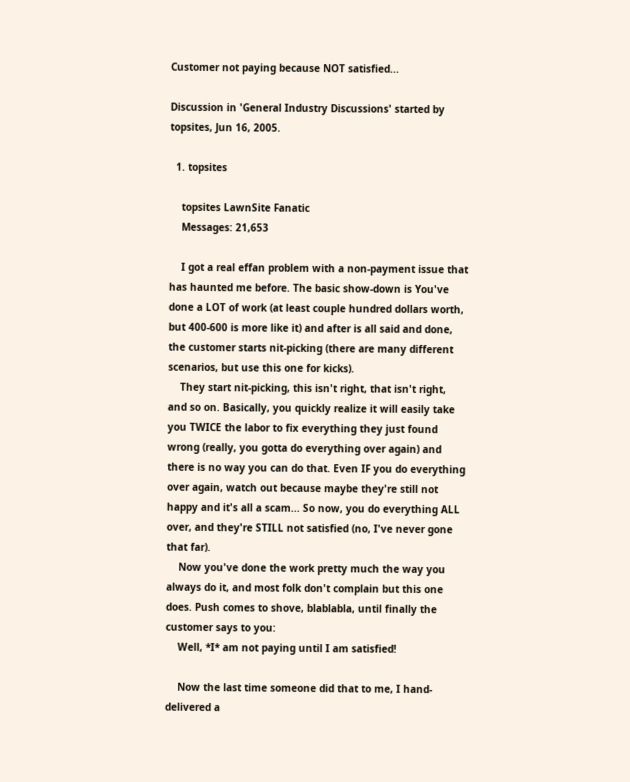Customer not paying because NOT satisfied...

Discussion in 'General Industry Discussions' started by topsites, Jun 16, 2005.

  1. topsites

    topsites LawnSite Fanatic
    Messages: 21,653

    I got a real effan problem with a non-payment issue that has haunted me before. The basic show-down is You've done a LOT of work (at least couple hundred dollars worth, but 400-600 is more like it) and after is all said and done, the customer starts nit-picking (there are many different scenarios, but use this one for kicks).
    They start nit-picking, this isn't right, that isn't right, and so on. Basically, you quickly realize it will easily take you TWICE the labor to fix everything they just found wrong (really, you gotta do everything over again) and there is no way you can do that. Even IF you do everything over again, watch out because maybe they're still not happy and it's all a scam... So now, you do everything ALL over, and they're STILL not satisfied (no, I've never gone that far).
    Now you've done the work pretty much the way you always do it, and most folk don't complain but this one does. Push comes to shove, blablabla, until finally the customer says to you:
    Well, *I* am not paying until I am satisfied!

    Now the last time someone did that to me, I hand-delivered a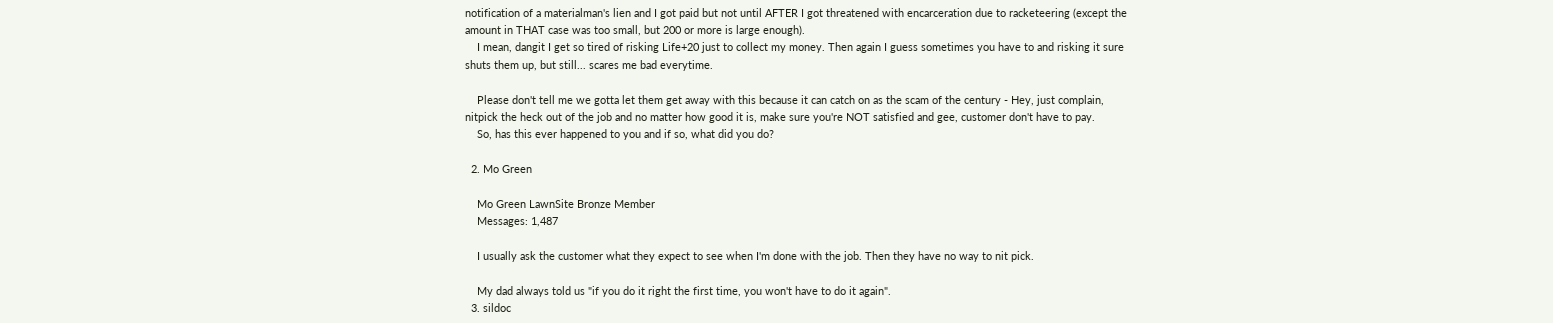notification of a materialman's lien and I got paid but not until AFTER I got threatened with encarceration due to racketeering (except the amount in THAT case was too small, but 200 or more is large enough).
    I mean, dangit I get so tired of risking Life+20 just to collect my money. Then again I guess sometimes you have to and risking it sure shuts them up, but still... scares me bad everytime.

    Please don't tell me we gotta let them get away with this because it can catch on as the scam of the century - Hey, just complain, nitpick the heck out of the job and no matter how good it is, make sure you're NOT satisfied and gee, customer don't have to pay.
    So, has this ever happened to you and if so, what did you do?

  2. Mo Green

    Mo Green LawnSite Bronze Member
    Messages: 1,487

    I usually ask the customer what they expect to see when I'm done with the job. Then they have no way to nit pick.

    My dad always told us "if you do it right the first time, you won't have to do it again".
  3. sildoc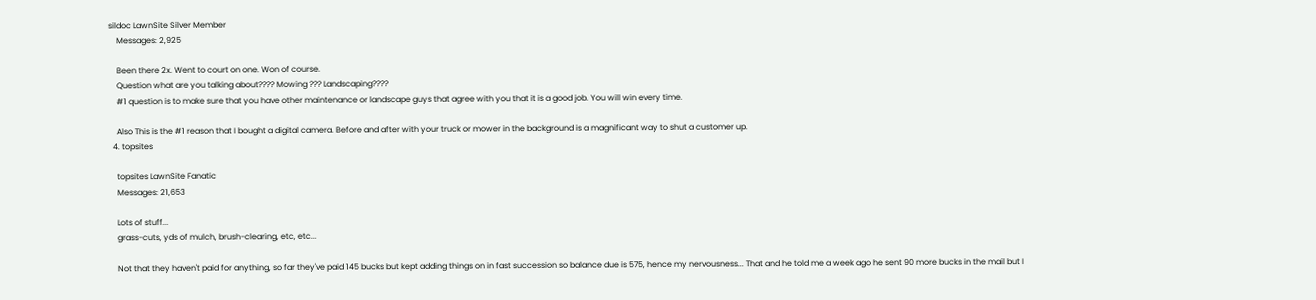sildoc LawnSite Silver Member
    Messages: 2,925

    Been there 2x. Went to court on one. Won of course.
    Question what are you talking about???? Mowing ??? Landscaping????
    #1 question is to make sure that you have other maintenance or landscape guys that agree with you that it is a good job. You will win every time.

    Also This is the #1 reason that I bought a digital camera. Before and after with your truck or mower in the background is a magnificant way to shut a customer up.
  4. topsites

    topsites LawnSite Fanatic
    Messages: 21,653

    Lots of stuff...
    grass-cuts, yds of mulch, brush-clearing, etc, etc...

    Not that they haven't paid for anything, so far they've paid 145 bucks but kept adding things on in fast succession so balance due is 575, hence my nervousness... That and he told me a week ago he sent 90 more bucks in the mail but I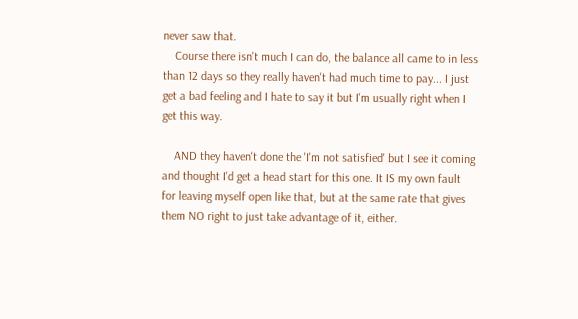never saw that.
    Course there isn't much I can do, the balance all came to in less than 12 days so they really haven't had much time to pay... I just get a bad feeling and I hate to say it but I'm usually right when I get this way.

    AND they haven't done the 'I'm not satisfied' but I see it coming and thought I'd get a head start for this one. It IS my own fault for leaving myself open like that, but at the same rate that gives them NO right to just take advantage of it, either.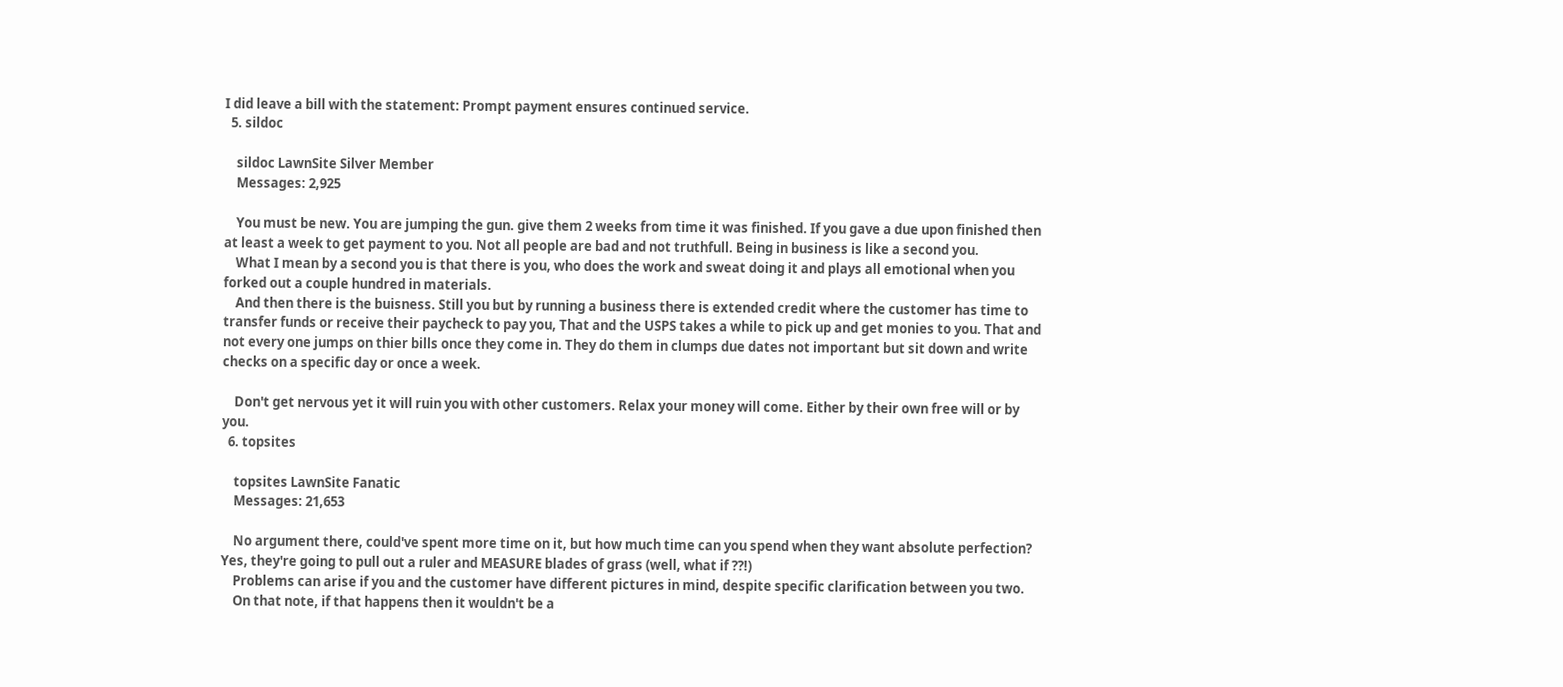I did leave a bill with the statement: Prompt payment ensures continued service.
  5. sildoc

    sildoc LawnSite Silver Member
    Messages: 2,925

    You must be new. You are jumping the gun. give them 2 weeks from time it was finished. If you gave a due upon finished then at least a week to get payment to you. Not all people are bad and not truthfull. Being in business is like a second you.
    What I mean by a second you is that there is you, who does the work and sweat doing it and plays all emotional when you forked out a couple hundred in materials.
    And then there is the buisness. Still you but by running a business there is extended credit where the customer has time to transfer funds or receive their paycheck to pay you, That and the USPS takes a while to pick up and get monies to you. That and not every one jumps on thier bills once they come in. They do them in clumps due dates not important but sit down and write checks on a specific day or once a week.

    Don't get nervous yet it will ruin you with other customers. Relax your money will come. Either by their own free will or by you.
  6. topsites

    topsites LawnSite Fanatic
    Messages: 21,653

    No argument there, could've spent more time on it, but how much time can you spend when they want absolute perfection? Yes, they're going to pull out a ruler and MEASURE blades of grass (well, what if ??!)
    Problems can arise if you and the customer have different pictures in mind, despite specific clarification between you two.
    On that note, if that happens then it wouldn't be a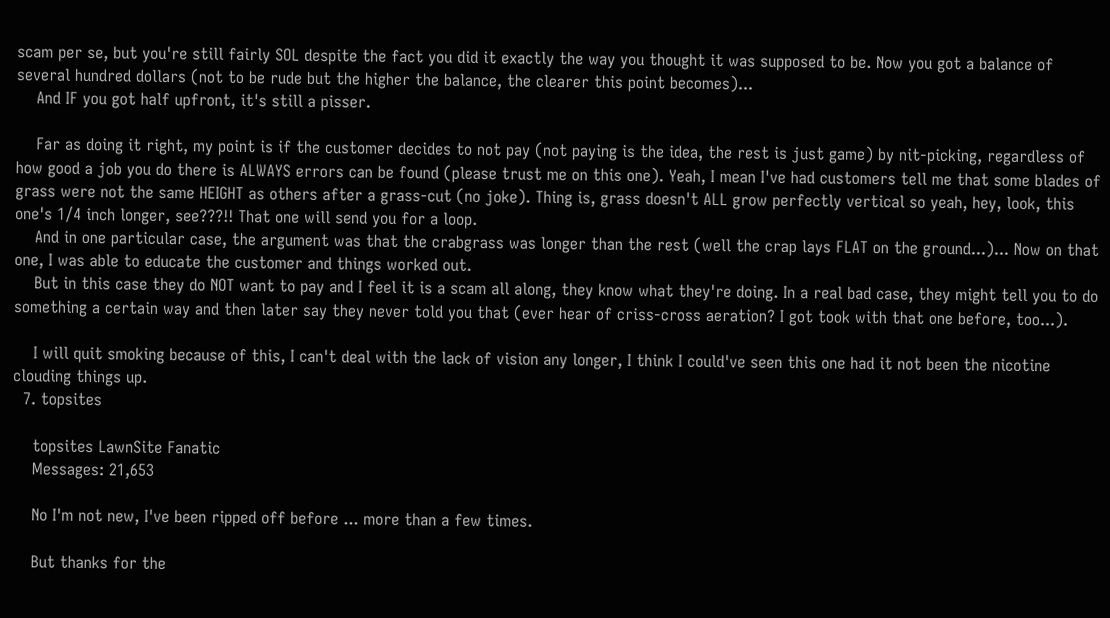scam per se, but you're still fairly SOL despite the fact you did it exactly the way you thought it was supposed to be. Now you got a balance of several hundred dollars (not to be rude but the higher the balance, the clearer this point becomes)...
    And IF you got half upfront, it's still a pisser.

    Far as doing it right, my point is if the customer decides to not pay (not paying is the idea, the rest is just game) by nit-picking, regardless of how good a job you do there is ALWAYS errors can be found (please trust me on this one). Yeah, I mean I've had customers tell me that some blades of grass were not the same HEIGHT as others after a grass-cut (no joke). Thing is, grass doesn't ALL grow perfectly vertical so yeah, hey, look, this one's 1/4 inch longer, see???!! That one will send you for a loop.
    And in one particular case, the argument was that the crabgrass was longer than the rest (well the crap lays FLAT on the ground...)... Now on that one, I was able to educate the customer and things worked out.
    But in this case they do NOT want to pay and I feel it is a scam all along, they know what they're doing. In a real bad case, they might tell you to do something a certain way and then later say they never told you that (ever hear of criss-cross aeration? I got took with that one before, too...).

    I will quit smoking because of this, I can't deal with the lack of vision any longer, I think I could've seen this one had it not been the nicotine clouding things up.
  7. topsites

    topsites LawnSite Fanatic
    Messages: 21,653

    No I'm not new, I've been ripped off before ... more than a few times.

    But thanks for the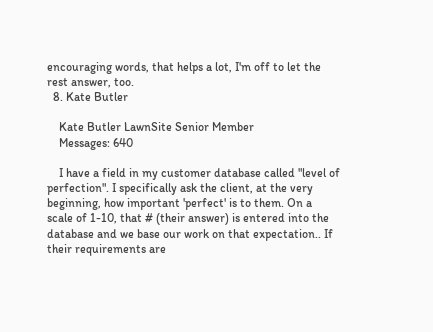encouraging words, that helps a lot, I'm off to let the rest answer, too.
  8. Kate Butler

    Kate Butler LawnSite Senior Member
    Messages: 640

    I have a field in my customer database called "level of perfection". I specifically ask the client, at the very beginning, how important 'perfect' is to them. On a scale of 1-10, that # (their answer) is entered into the database and we base our work on that expectation.. If their requirements are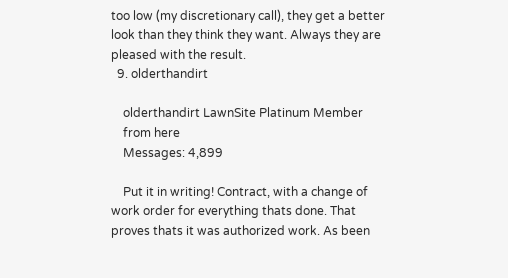too low (my discretionary call), they get a better look than they think they want. Always they are pleased with the result.
  9. olderthandirt

    olderthandirt LawnSite Platinum Member
    from here
    Messages: 4,899

    Put it in writing! Contract, with a change of work order for everything thats done. That proves thats it was authorized work. As been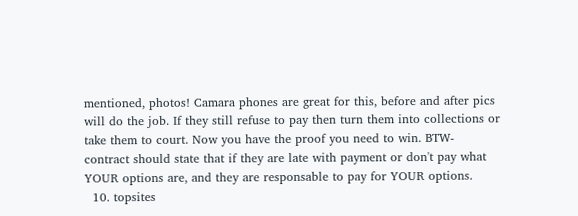mentioned, photos! Camara phones are great for this, before and after pics will do the job. If they still refuse to pay then turn them into collections or take them to court. Now you have the proof you need to win. BTW- contract should state that if they are late with payment or don't pay what YOUR options are, and they are responsable to pay for YOUR options.
  10. topsites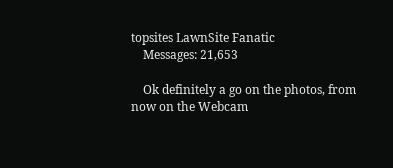topsites LawnSite Fanatic
    Messages: 21,653

    Ok definitely a go on the photos, from now on the Webcam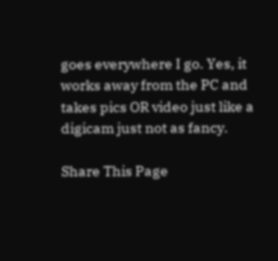goes everywhere I go. Yes, it works away from the PC and takes pics OR video just like a digicam just not as fancy.

Share This Page